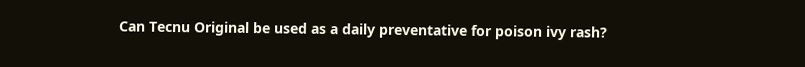Can Tecnu Original be used as a daily preventative for poison ivy rash?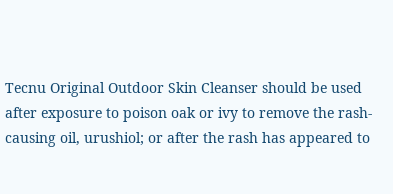Tecnu Original Outdoor Skin Cleanser should be used after exposure to poison oak or ivy to remove the rash-causing oil, urushiol; or after the rash has appeared to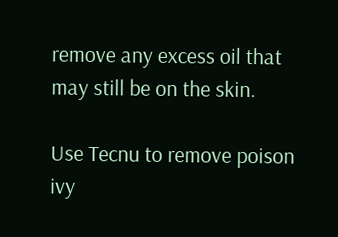remove any excess oil that may still be on the skin.

Use Tecnu to remove poison ivy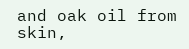and oak oil from skin,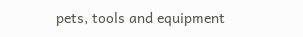pets, tools and equipment